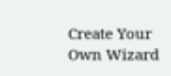Create Your Own Wizard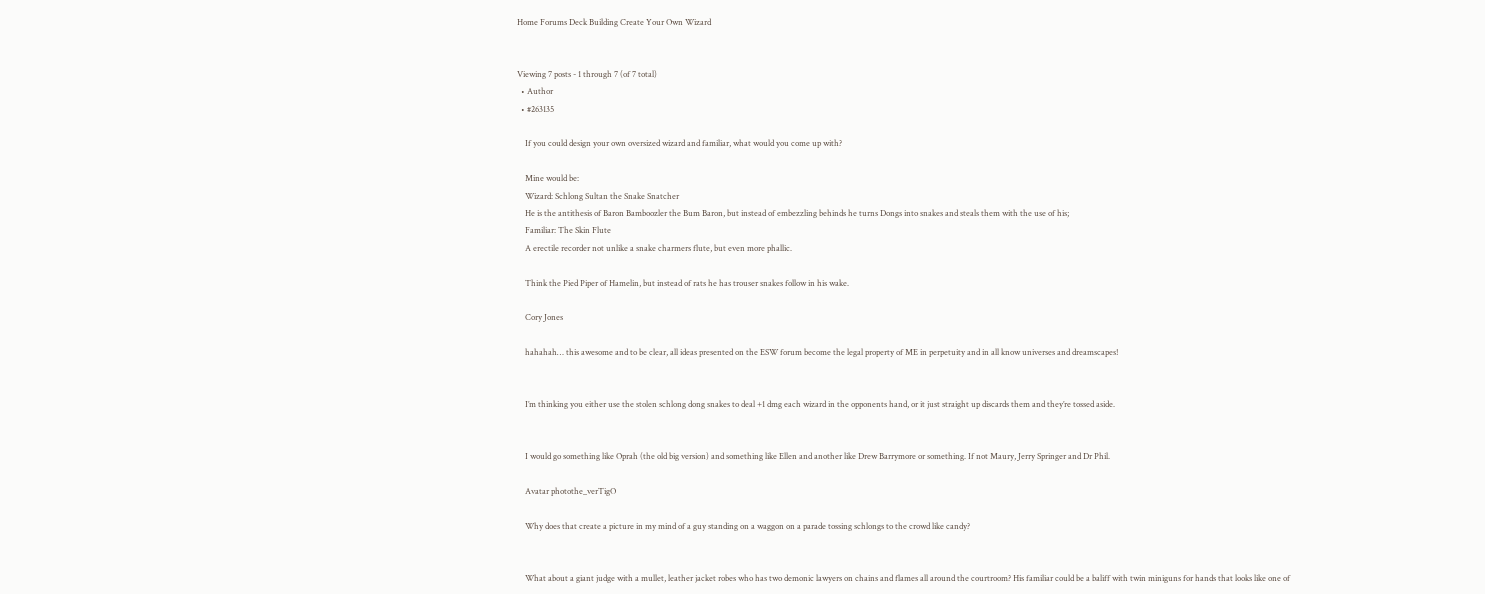Home Forums Deck Building Create Your Own Wizard


Viewing 7 posts - 1 through 7 (of 7 total)
  • Author
  • #263135

    If you could design your own oversized wizard and familiar, what would you come up with?

    Mine would be:
    Wizard: Schlong Sultan the Snake Snatcher
    He is the antithesis of Baron Bamboozler the Bum Baron, but instead of embezzling behinds he turns Dongs into snakes and steals them with the use of his;
    Familiar: The Skin Flute
    A erectile recorder not unlike a snake charmers flute, but even more phallic.

    Think the Pied Piper of Hamelin, but instead of rats he has trouser snakes follow in his wake.

    Cory Jones

    hahahah… this awesome and to be clear, all ideas presented on the ESW forum become the legal property of ME in perpetuity and in all know universes and dreamscapes!


    I’m thinking you either use the stolen schlong dong snakes to deal +1 dmg each wizard in the opponents hand, or it just straight up discards them and they’re tossed aside.


    I would go something like Oprah (the old big version) and something like Ellen and another like Drew Barrymore or something. If not Maury, Jerry Springer and Dr Phil.

    Avatar photothe_verTigO

    Why does that create a picture in my mind of a guy standing on a waggon on a parade tossing schlongs to the crowd like candy?


    What about a giant judge with a mullet, leather jacket robes who has two demonic lawyers on chains and flames all around the courtroom? His familiar could be a baliff with twin miniguns for hands that looks like one of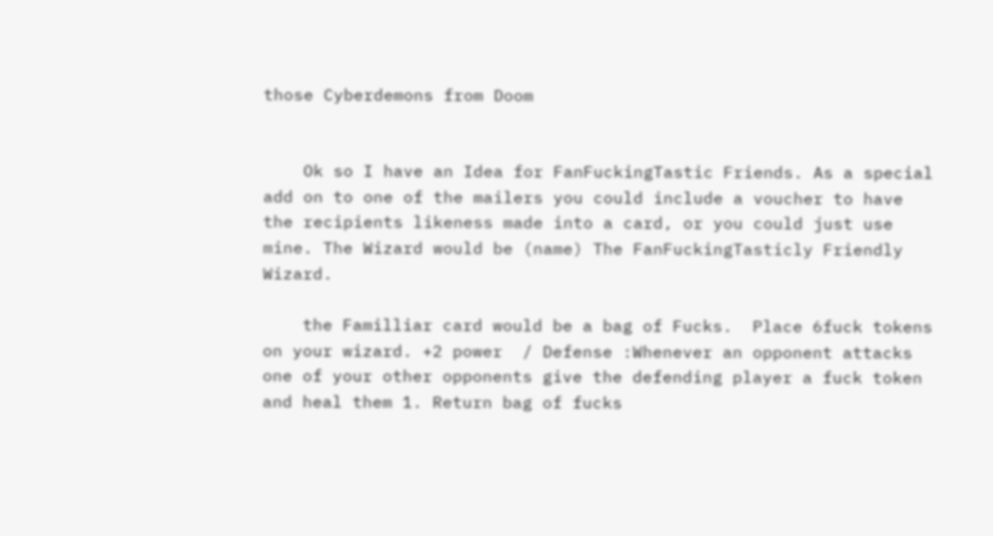those Cyberdemons from Doom


    Ok so I have an Idea for FanFuckingTastic Friends. As a special add on to one of the mailers you could include a voucher to have the recipients likeness made into a card, or you could just use mine. The Wizard would be (name) The FanFuckingTasticly Friendly Wizard.

    the Familliar card would be a bag of Fucks.  Place 6fuck tokens on your wizard. +2 power  / Defense :Whenever an opponent attacks one of your other opponents give the defending player a fuck token and heal them 1. Return bag of fucks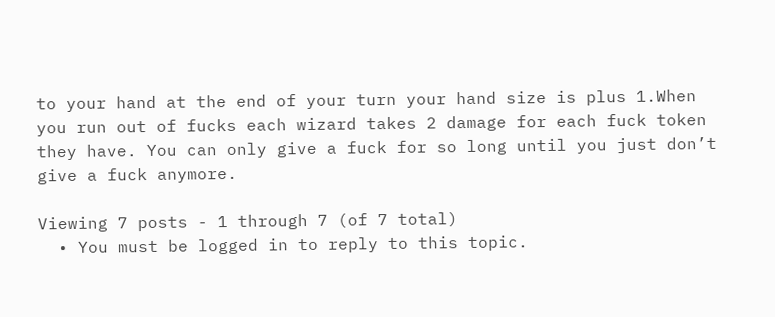to your hand at the end of your turn your hand size is plus 1.When you run out of fucks each wizard takes 2 damage for each fuck token they have. You can only give a fuck for so long until you just don’t give a fuck anymore.

Viewing 7 posts - 1 through 7 (of 7 total)
  • You must be logged in to reply to this topic.